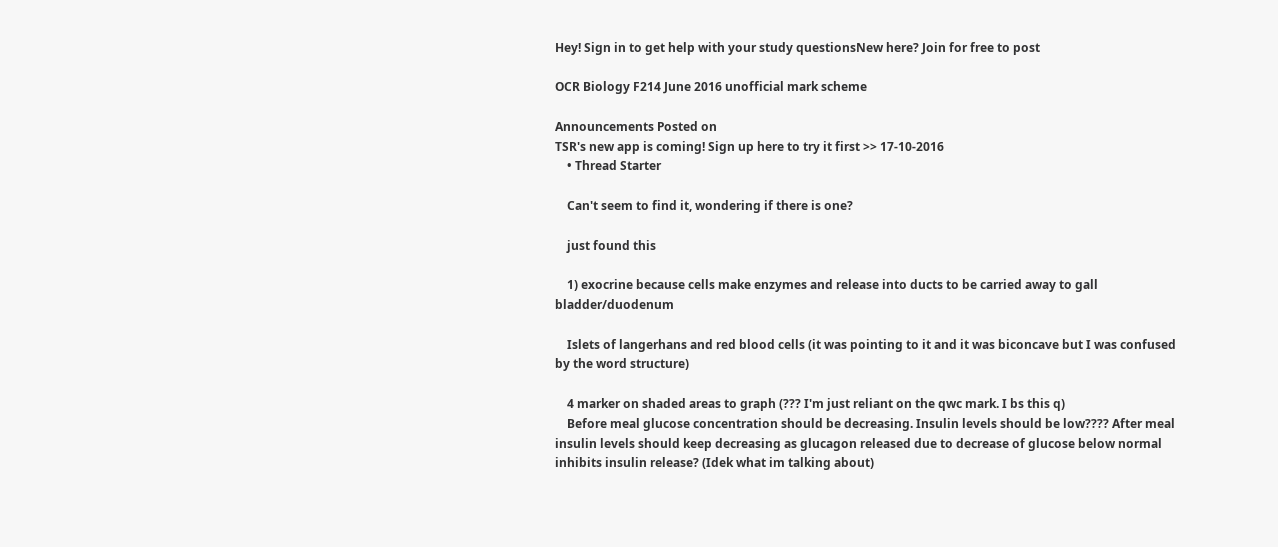Hey! Sign in to get help with your study questionsNew here? Join for free to post

OCR Biology F214 June 2016 unofficial mark scheme

Announcements Posted on
TSR's new app is coming! Sign up here to try it first >> 17-10-2016
    • Thread Starter

    Can't seem to find it, wondering if there is one?

    just found this

    1) exocrine because cells make enzymes and release into ducts to be carried away to gall bladder/duodenum

    Islets of langerhans and red blood cells (it was pointing to it and it was biconcave but I was confused by the word structure)

    4 marker on shaded areas to graph (??? I'm just reliant on the qwc mark. I bs this q)
    Before meal glucose concentration should be decreasing. Insulin levels should be low???? After meal insulin levels should keep decreasing as glucagon released due to decrease of glucose below normal inhibits insulin release? (Idek what im talking about)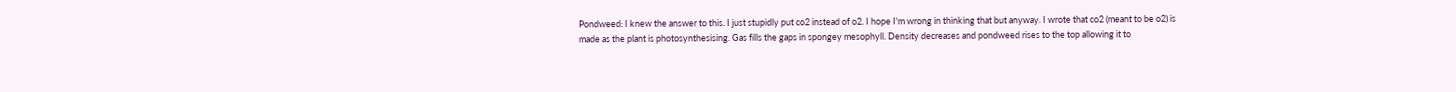Pondweed: I knew the answer to this. I just stupidly put co2 instead of o2. I hope I'm wrong in thinking that but anyway. I wrote that co2 (meant to be o2) is made as the plant is photosynthesising. Gas fills the gaps in spongey mesophyll. Density decreases and pondweed rises to the top allowing it to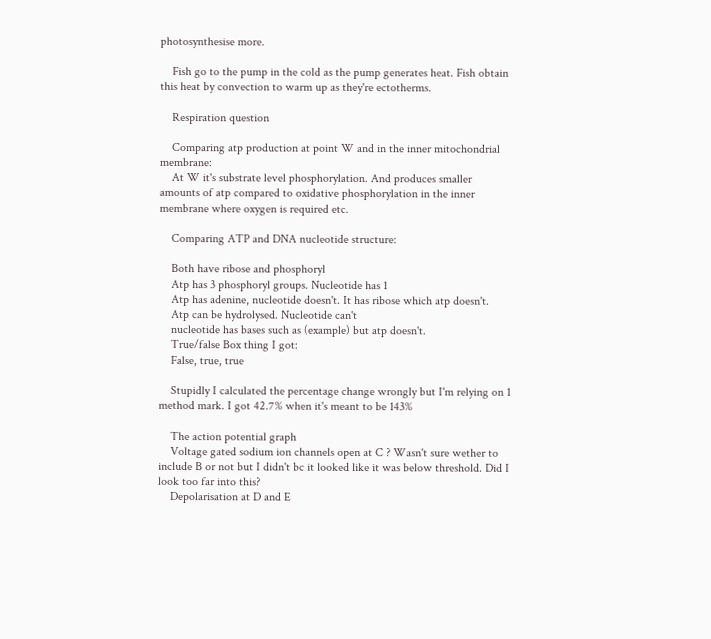photosynthesise more.

    Fish go to the pump in the cold as the pump generates heat. Fish obtain this heat by convection to warm up as they're ectotherms.

    Respiration question

    Comparing atp production at point W and in the inner mitochondrial membrane:
    At W it's substrate level phosphorylation. And produces smaller amounts of atp compared to oxidative phosphorylation in the inner membrane where oxygen is required etc.

    Comparing ATP and DNA nucleotide structure:

    Both have ribose and phosphoryl
    Atp has 3 phosphoryl groups. Nucleotide has 1
    Atp has adenine, nucleotide doesn't. It has ribose which atp doesn't.
    Atp can be hydrolysed. Nucleotide can't
    nucleotide has bases such as (example) but atp doesn't.
    True/false Box thing I got:
    False, true, true

    Stupidly I calculated the percentage change wrongly but I'm relying on 1 method mark. I got 42.7% when it's meant to be 143%

    The action potential graph
    Voltage gated sodium ion channels open at C ? Wasn't sure wether to include B or not but I didn't bc it looked like it was below threshold. Did I look too far into this?
    Depolarisation at D and E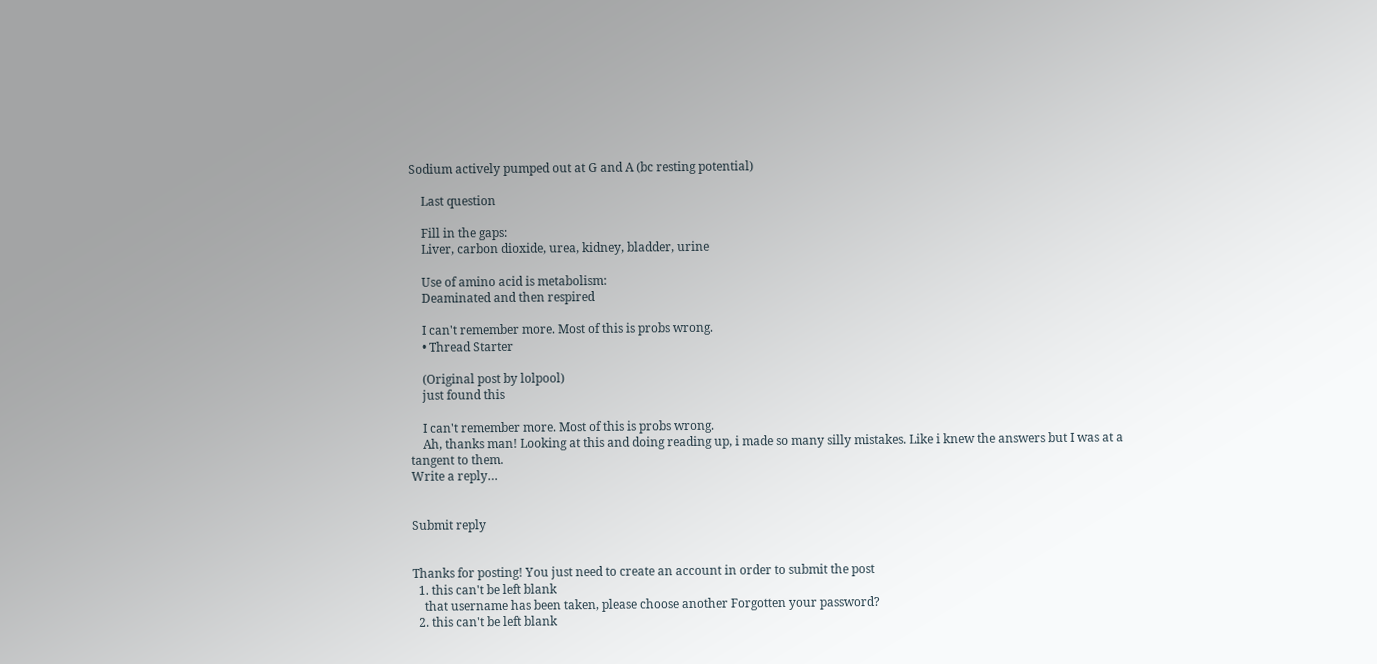Sodium actively pumped out at G and A (bc resting potential)

    Last question

    Fill in the gaps:
    Liver, carbon dioxide, urea, kidney, bladder, urine

    Use of amino acid is metabolism:
    Deaminated and then respired

    I can't remember more. Most of this is probs wrong.
    • Thread Starter

    (Original post by lolpool)
    just found this

    I can't remember more. Most of this is probs wrong.
    Ah, thanks man! Looking at this and doing reading up, i made so many silly mistakes. Like i knew the answers but I was at a tangent to them.
Write a reply…


Submit reply


Thanks for posting! You just need to create an account in order to submit the post
  1. this can't be left blank
    that username has been taken, please choose another Forgotten your password?
  2. this can't be left blank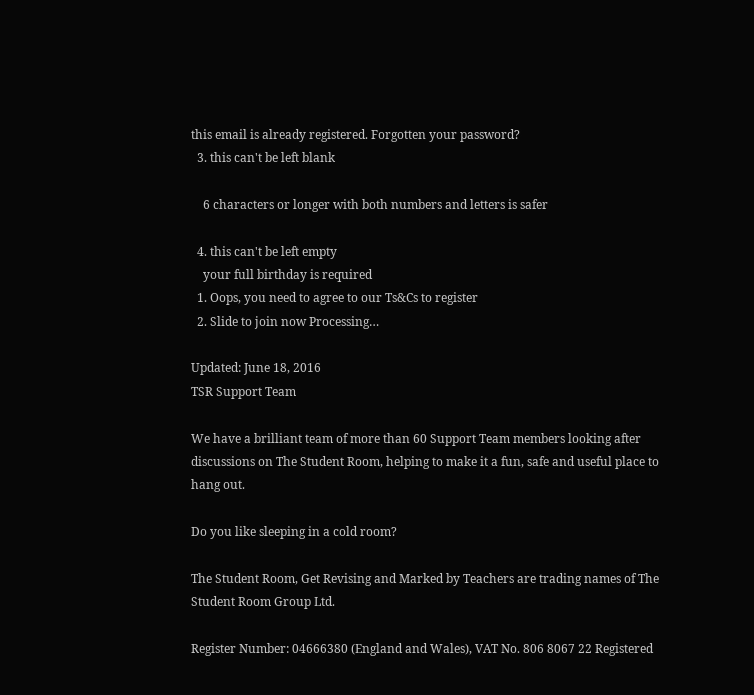this email is already registered. Forgotten your password?
  3. this can't be left blank

    6 characters or longer with both numbers and letters is safer

  4. this can't be left empty
    your full birthday is required
  1. Oops, you need to agree to our Ts&Cs to register
  2. Slide to join now Processing…

Updated: June 18, 2016
TSR Support Team

We have a brilliant team of more than 60 Support Team members looking after discussions on The Student Room, helping to make it a fun, safe and useful place to hang out.

Do you like sleeping in a cold room?

The Student Room, Get Revising and Marked by Teachers are trading names of The Student Room Group Ltd.

Register Number: 04666380 (England and Wales), VAT No. 806 8067 22 Registered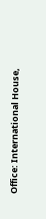Office: International House,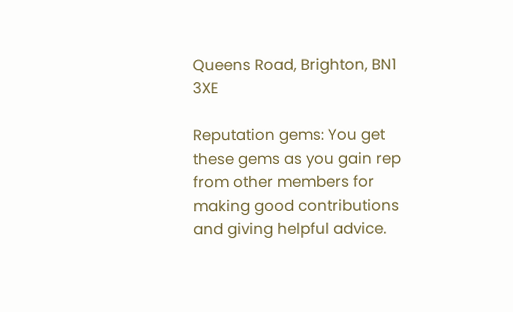Queens Road, Brighton, BN1 3XE

Reputation gems: You get these gems as you gain rep from other members for making good contributions and giving helpful advice.